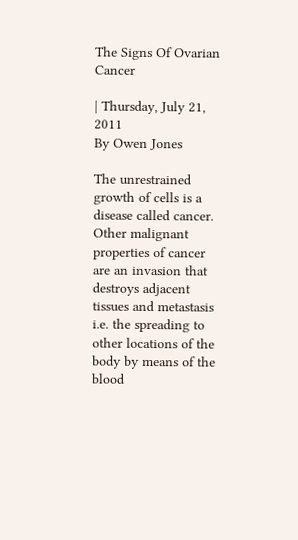The Signs Of Ovarian Cancer

| Thursday, July 21, 2011
By Owen Jones

The unrestrained growth of cells is a disease called cancer. Other malignant properties of cancer are an invasion that destroys adjacent tissues and metastasis i.e. the spreading to other locations of the body by means of the blood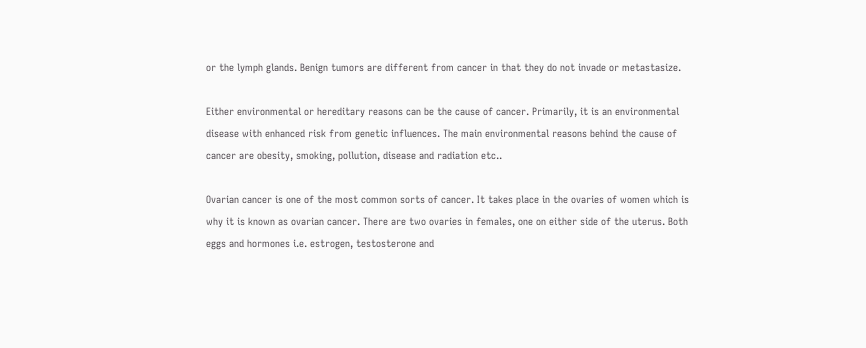or the lymph glands. Benign tumors are different from cancer in that they do not invade or metastasize.

Either environmental or hereditary reasons can be the cause of cancer. Primarily, it is an environmental disease with enhanced risk from genetic influences. The main environmental reasons behind the cause of cancer are obesity, smoking, pollution, disease and radiation etc..

Ovarian cancer is one of the most common sorts of cancer. It takes place in the ovaries of women which is why it is known as ovarian cancer. There are two ovaries in females, one on either side of the uterus. Both eggs and hormones i.e. estrogen, testosterone and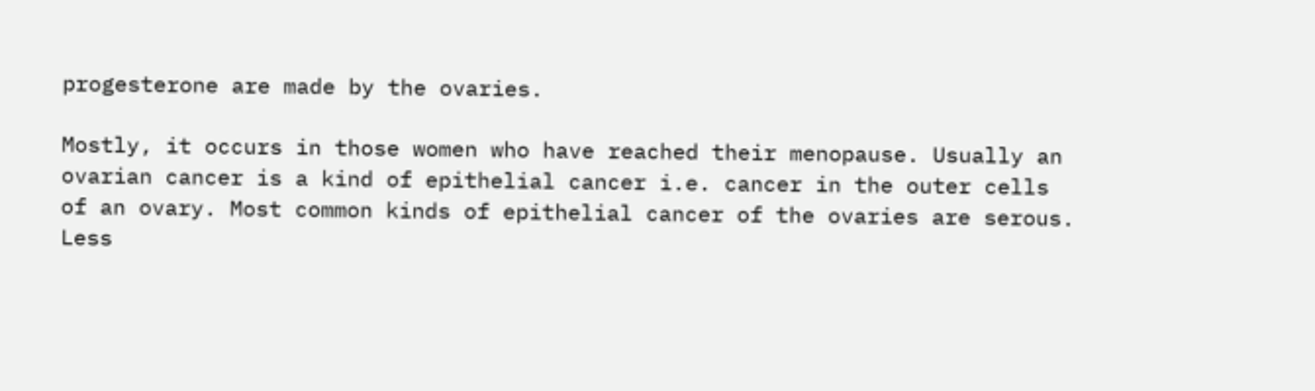progesterone are made by the ovaries.

Mostly, it occurs in those women who have reached their menopause. Usually an ovarian cancer is a kind of epithelial cancer i.e. cancer in the outer cells of an ovary. Most common kinds of epithelial cancer of the ovaries are serous. Less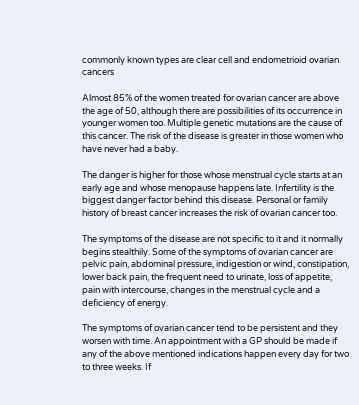commonly known types are clear cell and endometrioid ovarian cancers

Almost 85% of the women treated for ovarian cancer are above the age of 50, although there are possibilities of its occurrence in younger women too. Multiple genetic mutations are the cause of this cancer. The risk of the disease is greater in those women who have never had a baby.

The danger is higher for those whose menstrual cycle starts at an early age and whose menopause happens late. Infertility is the biggest danger factor behind this disease. Personal or family history of breast cancer increases the risk of ovarian cancer too.

The symptoms of the disease are not specific to it and it normally begins stealthily. Some of the symptoms of ovarian cancer are pelvic pain, abdominal pressure, indigestion or wind, constipation, lower back pain, the frequent need to urinate, loss of appetite, pain with intercourse, changes in the menstrual cycle and a deficiency of energy.

The symptoms of ovarian cancer tend to be persistent and they worsen with time. An appointment with a GP should be made if any of the above mentioned indications happen every day for two to three weeks. If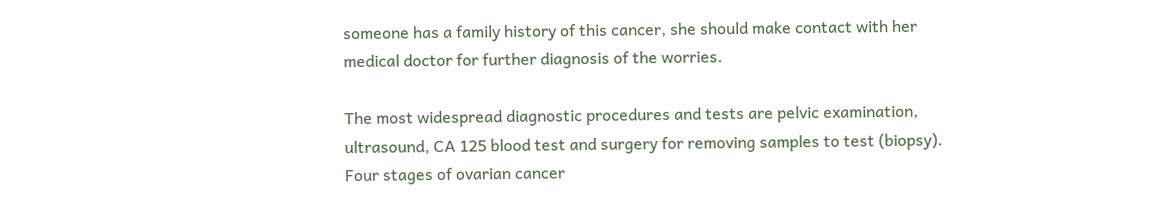someone has a family history of this cancer, she should make contact with her medical doctor for further diagnosis of the worries.

The most widespread diagnostic procedures and tests are pelvic examination, ultrasound, CA 125 blood test and surgery for removing samples to test (biopsy). Four stages of ovarian cancer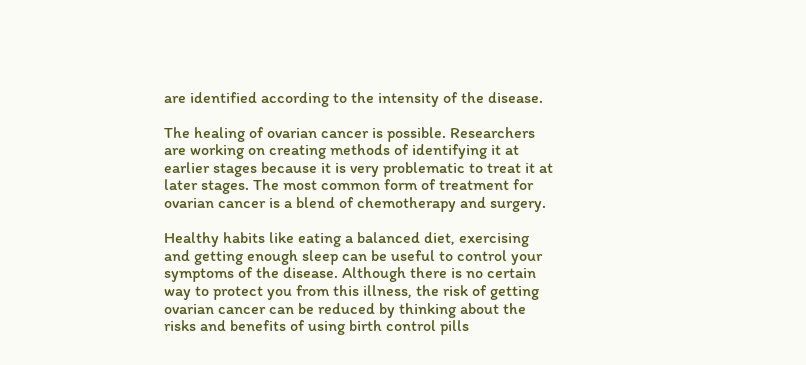are identified according to the intensity of the disease.

The healing of ovarian cancer is possible. Researchers are working on creating methods of identifying it at earlier stages because it is very problematic to treat it at later stages. The most common form of treatment for ovarian cancer is a blend of chemotherapy and surgery.

Healthy habits like eating a balanced diet, exercising and getting enough sleep can be useful to control your symptoms of the disease. Although there is no certain way to protect you from this illness, the risk of getting ovarian cancer can be reduced by thinking about the risks and benefits of using birth control pills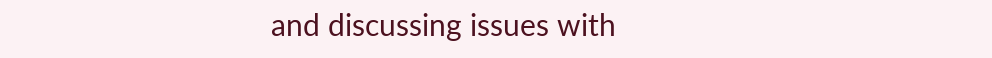and discussing issues with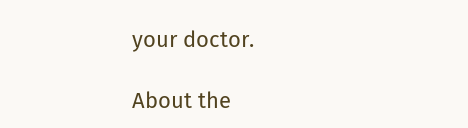your doctor.

About the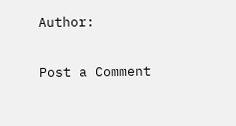Author:


Post a Comment